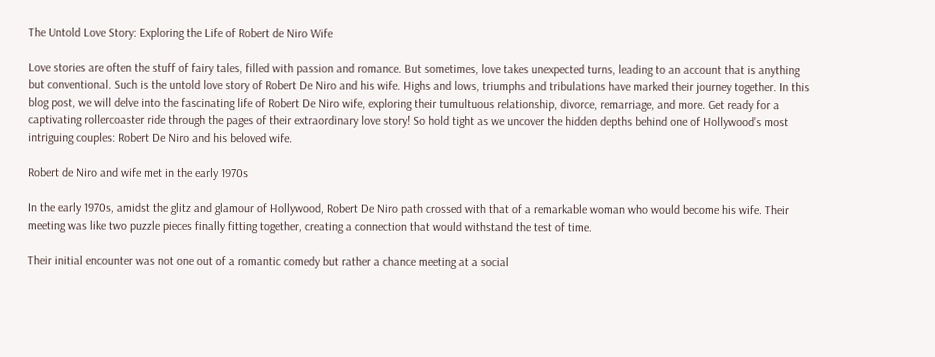The Untold Love Story: Exploring the Life of Robert de Niro Wife

Love stories are often the stuff of fairy tales, filled with passion and romance. But sometimes, love takes unexpected turns, leading to an account that is anything but conventional. Such is the untold love story of Robert De Niro and his wife. Highs and lows, triumphs and tribulations have marked their journey together. In this blog post, we will delve into the fascinating life of Robert De Niro wife, exploring their tumultuous relationship, divorce, remarriage, and more. Get ready for a captivating rollercoaster ride through the pages of their extraordinary love story! So hold tight as we uncover the hidden depths behind one of Hollywood’s most intriguing couples: Robert De Niro and his beloved wife.

Robert de Niro and wife met in the early 1970s

In the early 1970s, amidst the glitz and glamour of Hollywood, Robert De Niro path crossed with that of a remarkable woman who would become his wife. Their meeting was like two puzzle pieces finally fitting together, creating a connection that would withstand the test of time.

Their initial encounter was not one out of a romantic comedy but rather a chance meeting at a social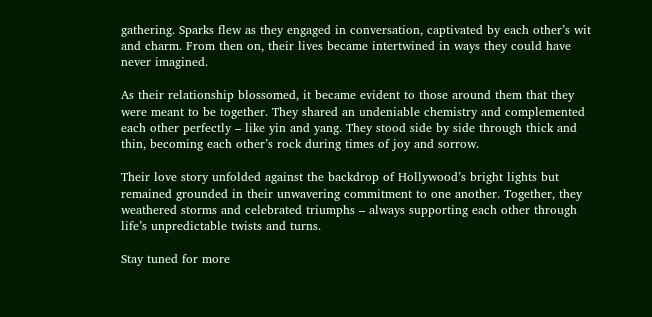gathering. Sparks flew as they engaged in conversation, captivated by each other’s wit and charm. From then on, their lives became intertwined in ways they could have never imagined.

As their relationship blossomed, it became evident to those around them that they were meant to be together. They shared an undeniable chemistry and complemented each other perfectly – like yin and yang. They stood side by side through thick and thin, becoming each other’s rock during times of joy and sorrow.

Their love story unfolded against the backdrop of Hollywood’s bright lights but remained grounded in their unwavering commitment to one another. Together, they weathered storms and celebrated triumphs – always supporting each other through life’s unpredictable twists and turns.

Stay tuned for more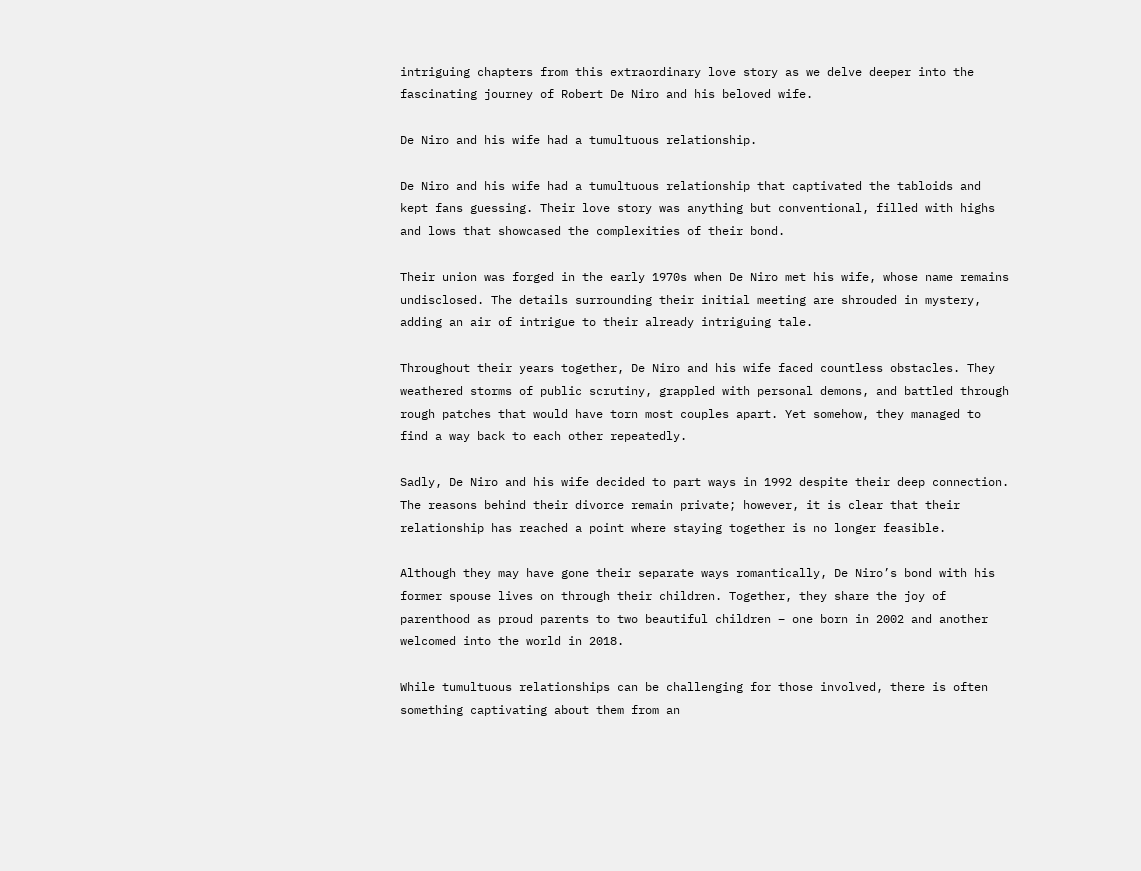intriguing chapters from this extraordinary love story as we delve deeper into the fascinating journey of Robert De Niro and his beloved wife.

De Niro and his wife had a tumultuous relationship.

De Niro and his wife had a tumultuous relationship that captivated the tabloids and kept fans guessing. Their love story was anything but conventional, filled with highs and lows that showcased the complexities of their bond.

Their union was forged in the early 1970s when De Niro met his wife, whose name remains undisclosed. The details surrounding their initial meeting are shrouded in mystery, adding an air of intrigue to their already intriguing tale.

Throughout their years together, De Niro and his wife faced countless obstacles. They weathered storms of public scrutiny, grappled with personal demons, and battled through rough patches that would have torn most couples apart. Yet somehow, they managed to find a way back to each other repeatedly.

Sadly, De Niro and his wife decided to part ways in 1992 despite their deep connection. The reasons behind their divorce remain private; however, it is clear that their relationship has reached a point where staying together is no longer feasible.

Although they may have gone their separate ways romantically, De Niro’s bond with his former spouse lives on through their children. Together, they share the joy of parenthood as proud parents to two beautiful children – one born in 2002 and another welcomed into the world in 2018.

While tumultuous relationships can be challenging for those involved, there is often something captivating about them from an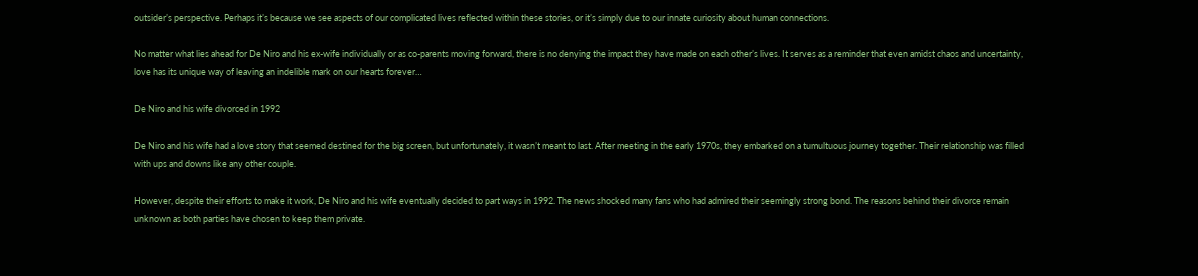outsider’s perspective. Perhaps it’s because we see aspects of our complicated lives reflected within these stories, or it’s simply due to our innate curiosity about human connections.

No matter what lies ahead for De Niro and his ex-wife individually or as co-parents moving forward, there is no denying the impact they have made on each other’s lives. It serves as a reminder that even amidst chaos and uncertainty, love has its unique way of leaving an indelible mark on our hearts forever…

De Niro and his wife divorced in 1992

De Niro and his wife had a love story that seemed destined for the big screen, but unfortunately, it wasn’t meant to last. After meeting in the early 1970s, they embarked on a tumultuous journey together. Their relationship was filled with ups and downs like any other couple.

However, despite their efforts to make it work, De Niro and his wife eventually decided to part ways in 1992. The news shocked many fans who had admired their seemingly strong bond. The reasons behind their divorce remain unknown as both parties have chosen to keep them private.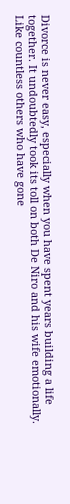Divorce is never easy, especially when you have spent years building a life together. It undoubtedly took its toll on both De Niro and his wife emotionally. Like countless others who have gone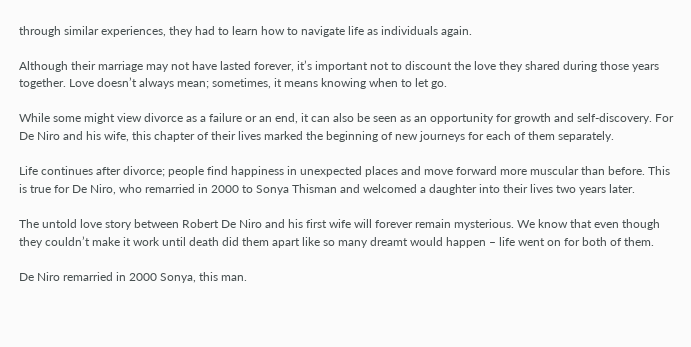through similar experiences, they had to learn how to navigate life as individuals again.

Although their marriage may not have lasted forever, it’s important not to discount the love they shared during those years together. Love doesn’t always mean; sometimes, it means knowing when to let go.

While some might view divorce as a failure or an end, it can also be seen as an opportunity for growth and self-discovery. For De Niro and his wife, this chapter of their lives marked the beginning of new journeys for each of them separately.

Life continues after divorce; people find happiness in unexpected places and move forward more muscular than before. This is true for De Niro, who remarried in 2000 to Sonya Thisman and welcomed a daughter into their lives two years later.

The untold love story between Robert De Niro and his first wife will forever remain mysterious. We know that even though they couldn’t make it work until death did them apart like so many dreamt would happen – life went on for both of them.

De Niro remarried in 2000 Sonya, this man.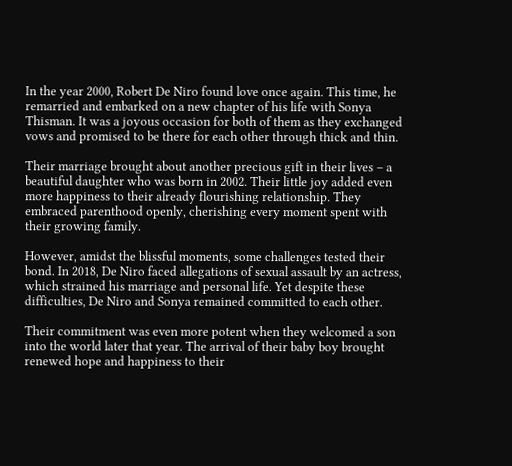In the year 2000, Robert De Niro found love once again. This time, he remarried and embarked on a new chapter of his life with Sonya Thisman. It was a joyous occasion for both of them as they exchanged vows and promised to be there for each other through thick and thin.

Their marriage brought about another precious gift in their lives – a beautiful daughter who was born in 2002. Their little joy added even more happiness to their already flourishing relationship. They embraced parenthood openly, cherishing every moment spent with their growing family.

However, amidst the blissful moments, some challenges tested their bond. In 2018, De Niro faced allegations of sexual assault by an actress, which strained his marriage and personal life. Yet despite these difficulties, De Niro and Sonya remained committed to each other.

Their commitment was even more potent when they welcomed a son into the world later that year. The arrival of their baby boy brought renewed hope and happiness to their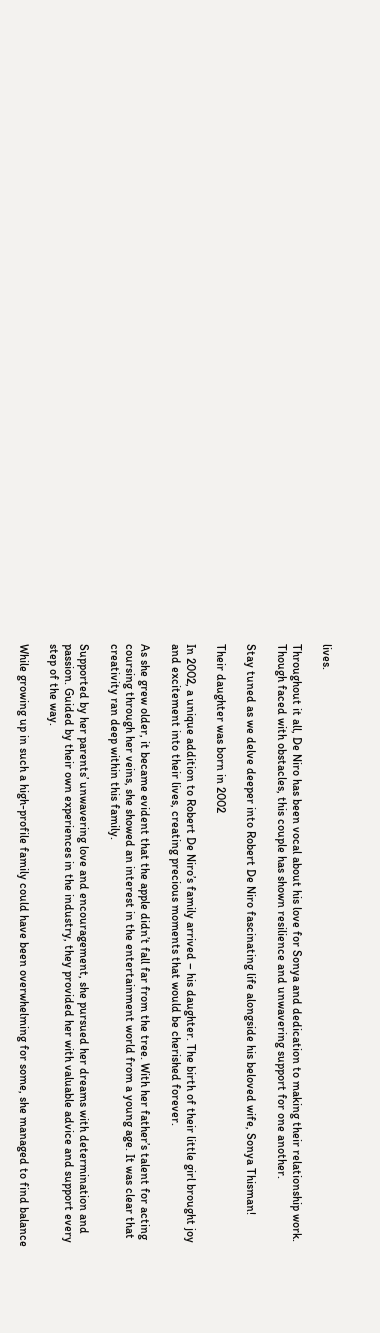lives.

Throughout it all, De Niro has been vocal about his love for Sonya and dedication to making their relationship work. Though faced with obstacles, this couple has shown resilience and unwavering support for one another.

Stay tuned as we delve deeper into Robert De Niro fascinating life alongside his beloved wife, Sonya Thisman!

Their daughter was born in 2002

In 2002, a unique addition to Robert De Niro’s family arrived – his daughter. The birth of their little girl brought joy and excitement into their lives, creating precious moments that would be cherished forever.

As she grew older, it became evident that the apple didn’t fall far from the tree. With her father’s talent for acting coursing through her veins, she showed an interest in the entertainment world from a young age. It was clear that creativity ran deep within this family.

Supported by her parents’ unwavering love and encouragement, she pursued her dreams with determination and passion. Guided by their own experiences in the industry, they provided her with valuable advice and support every step of the way.

While growing up in such a high-profile family could have been overwhelming for some, she managed to find balance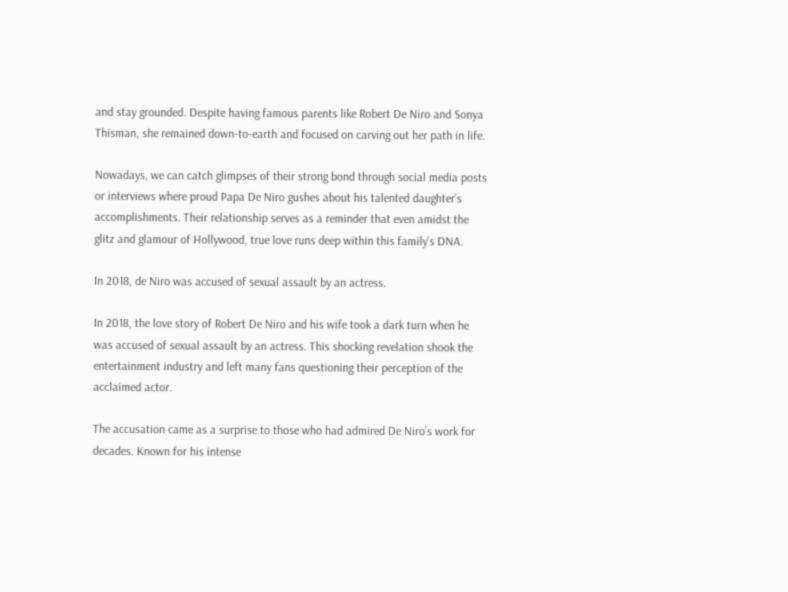and stay grounded. Despite having famous parents like Robert De Niro and Sonya Thisman, she remained down-to-earth and focused on carving out her path in life.

Nowadays, we can catch glimpses of their strong bond through social media posts or interviews where proud Papa De Niro gushes about his talented daughter’s accomplishments. Their relationship serves as a reminder that even amidst the glitz and glamour of Hollywood, true love runs deep within this family’s DNA.

In 2018, de Niro was accused of sexual assault by an actress.

In 2018, the love story of Robert De Niro and his wife took a dark turn when he was accused of sexual assault by an actress. This shocking revelation shook the entertainment industry and left many fans questioning their perception of the acclaimed actor.

The accusation came as a surprise to those who had admired De Niro’s work for decades. Known for his intense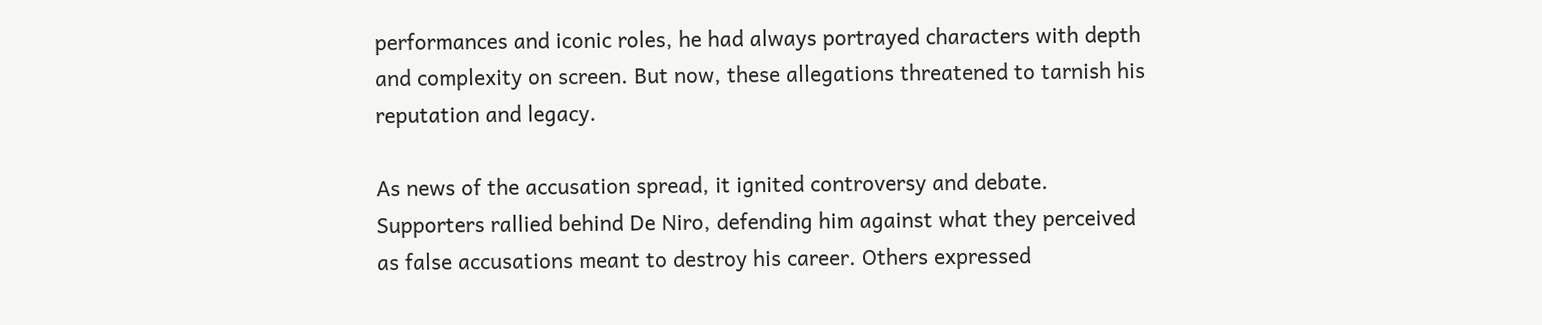performances and iconic roles, he had always portrayed characters with depth and complexity on screen. But now, these allegations threatened to tarnish his reputation and legacy.

As news of the accusation spread, it ignited controversy and debate. Supporters rallied behind De Niro, defending him against what they perceived as false accusations meant to destroy his career. Others expressed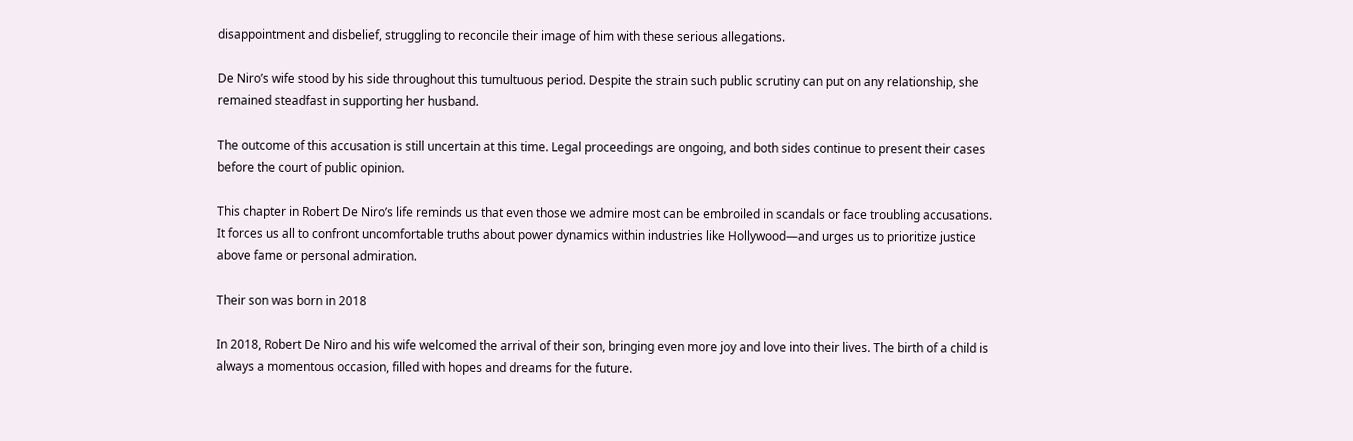disappointment and disbelief, struggling to reconcile their image of him with these serious allegations.

De Niro’s wife stood by his side throughout this tumultuous period. Despite the strain such public scrutiny can put on any relationship, she remained steadfast in supporting her husband.

The outcome of this accusation is still uncertain at this time. Legal proceedings are ongoing, and both sides continue to present their cases before the court of public opinion.

This chapter in Robert De Niro’s life reminds us that even those we admire most can be embroiled in scandals or face troubling accusations. It forces us all to confront uncomfortable truths about power dynamics within industries like Hollywood—and urges us to prioritize justice above fame or personal admiration.

Their son was born in 2018

In 2018, Robert De Niro and his wife welcomed the arrival of their son, bringing even more joy and love into their lives. The birth of a child is always a momentous occasion, filled with hopes and dreams for the future.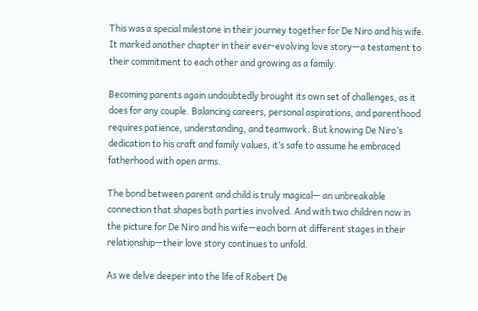This was a special milestone in their journey together for De Niro and his wife. It marked another chapter in their ever-evolving love story—a testament to their commitment to each other and growing as a family.

Becoming parents again undoubtedly brought its own set of challenges, as it does for any couple. Balancing careers, personal aspirations, and parenthood requires patience, understanding, and teamwork. But knowing De Niro’s dedication to his craft and family values, it’s safe to assume he embraced fatherhood with open arms.

The bond between parent and child is truly magical— an unbreakable connection that shapes both parties involved. And with two children now in the picture for De Niro and his wife—each born at different stages in their relationship—their love story continues to unfold.

As we delve deeper into the life of Robert De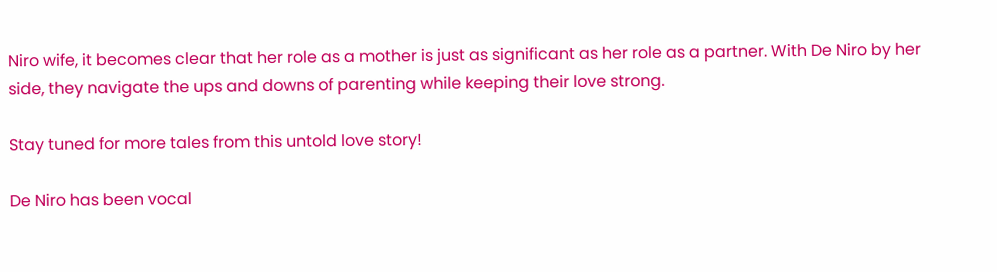Niro wife, it becomes clear that her role as a mother is just as significant as her role as a partner. With De Niro by her side, they navigate the ups and downs of parenting while keeping their love strong.

Stay tuned for more tales from this untold love story!

De Niro has been vocal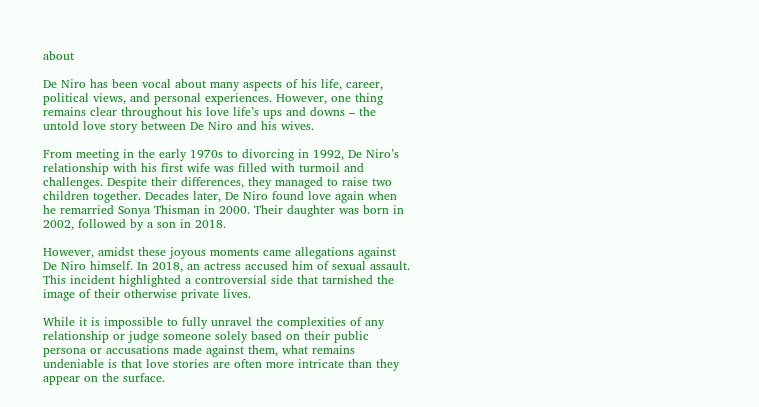about

De Niro has been vocal about many aspects of his life, career, political views, and personal experiences. However, one thing remains clear throughout his love life’s ups and downs – the untold love story between De Niro and his wives.

From meeting in the early 1970s to divorcing in 1992, De Niro’s relationship with his first wife was filled with turmoil and challenges. Despite their differences, they managed to raise two children together. Decades later, De Niro found love again when he remarried Sonya Thisman in 2000. Their daughter was born in 2002, followed by a son in 2018.

However, amidst these joyous moments came allegations against De Niro himself. In 2018, an actress accused him of sexual assault. This incident highlighted a controversial side that tarnished the image of their otherwise private lives.

While it is impossible to fully unravel the complexities of any relationship or judge someone solely based on their public persona or accusations made against them, what remains undeniable is that love stories are often more intricate than they appear on the surface.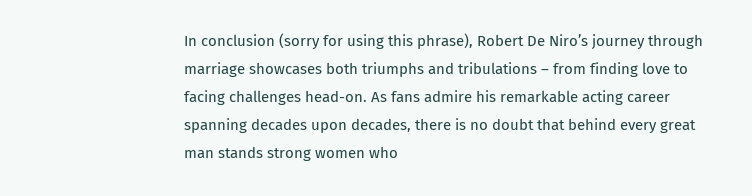In conclusion (sorry for using this phrase), Robert De Niro’s journey through marriage showcases both triumphs and tribulations – from finding love to facing challenges head-on. As fans admire his remarkable acting career spanning decades upon decades, there is no doubt that behind every great man stands strong women who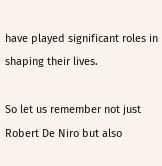have played significant roles in shaping their lives.

So let us remember not just Robert De Niro but also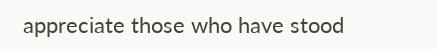appreciate those who have stood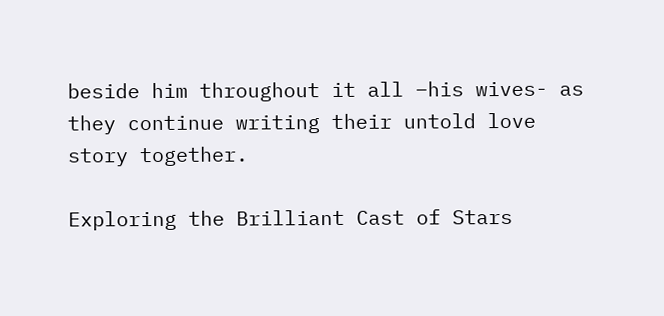beside him throughout it all –his wives- as they continue writing their untold love story together.

Exploring the Brilliant Cast of Stars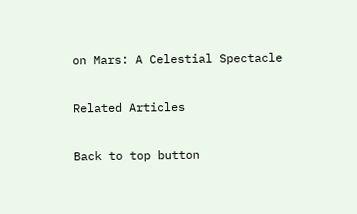on Mars: A Celestial Spectacle

Related Articles

Back to top button